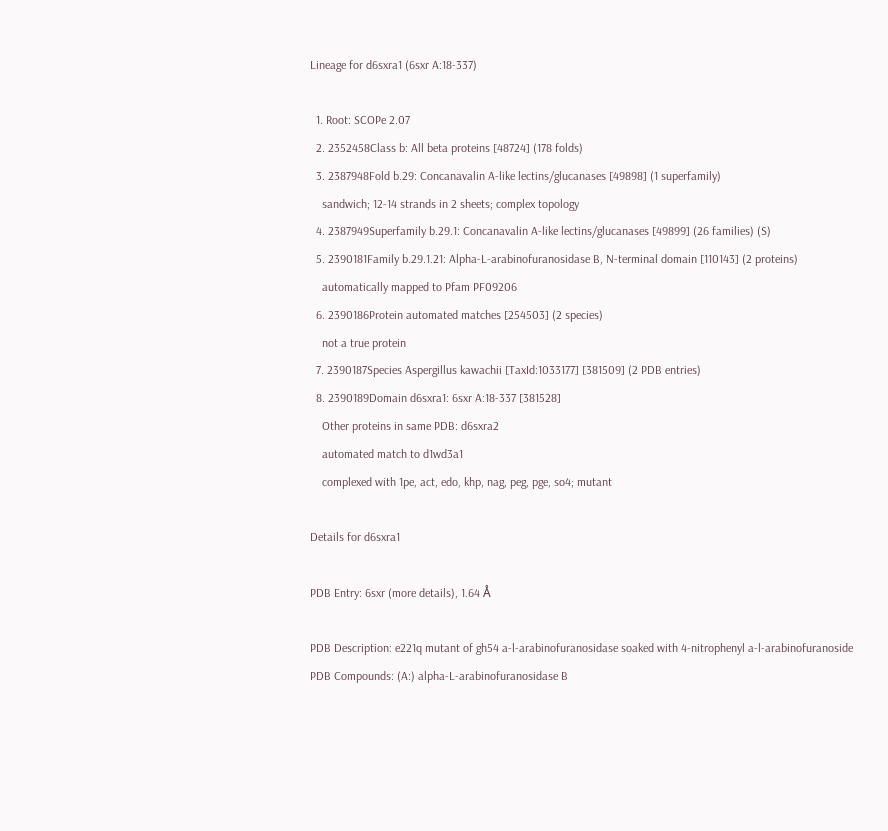Lineage for d6sxra1 (6sxr A:18-337)

  1. Root: SCOPe 2.07
  2. 2352458Class b: All beta proteins [48724] (178 folds)
  3. 2387948Fold b.29: Concanavalin A-like lectins/glucanases [49898] (1 superfamily)
    sandwich; 12-14 strands in 2 sheets; complex topology
  4. 2387949Superfamily b.29.1: Concanavalin A-like lectins/glucanases [49899] (26 families) (S)
  5. 2390181Family b.29.1.21: Alpha-L-arabinofuranosidase B, N-terminal domain [110143] (2 proteins)
    automatically mapped to Pfam PF09206
  6. 2390186Protein automated matches [254503] (2 species)
    not a true protein
  7. 2390187Species Aspergillus kawachii [TaxId:1033177] [381509] (2 PDB entries)
  8. 2390189Domain d6sxra1: 6sxr A:18-337 [381528]
    Other proteins in same PDB: d6sxra2
    automated match to d1wd3a1
    complexed with 1pe, act, edo, khp, nag, peg, pge, so4; mutant

Details for d6sxra1

PDB Entry: 6sxr (more details), 1.64 Å

PDB Description: e221q mutant of gh54 a-l-arabinofuranosidase soaked with 4-nitrophenyl a-l-arabinofuranoside
PDB Compounds: (A:) alpha-L-arabinofuranosidase B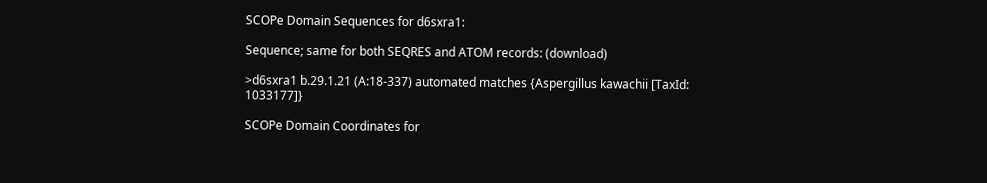SCOPe Domain Sequences for d6sxra1:

Sequence; same for both SEQRES and ATOM records: (download)

>d6sxra1 b.29.1.21 (A:18-337) automated matches {Aspergillus kawachii [TaxId: 1033177]}

SCOPe Domain Coordinates for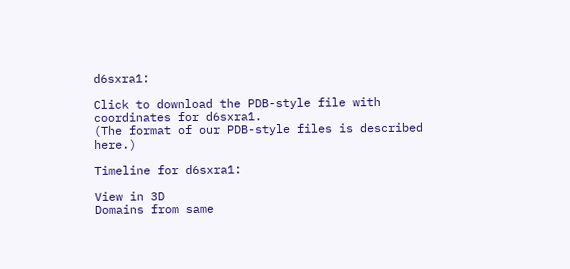d6sxra1:

Click to download the PDB-style file with coordinates for d6sxra1.
(The format of our PDB-style files is described here.)

Timeline for d6sxra1:

View in 3D
Domains from same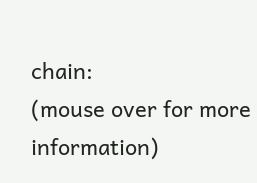chain:
(mouse over for more information)